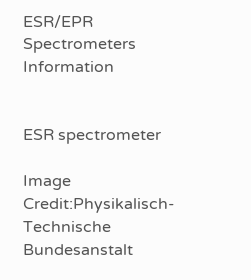ESR/EPR Spectrometers Information


ESR spectrometer

Image Credit:Physikalisch-Technische Bundesanstalt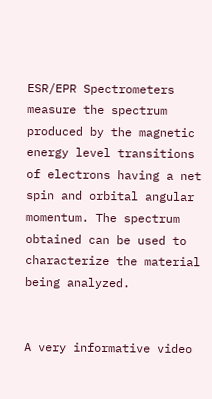ESR/EPR Spectrometers measure the spectrum produced by the magnetic energy level transitions of electrons having a net spin and orbital angular momentum. The spectrum obtained can be used to characterize the material being analyzed.


A very informative video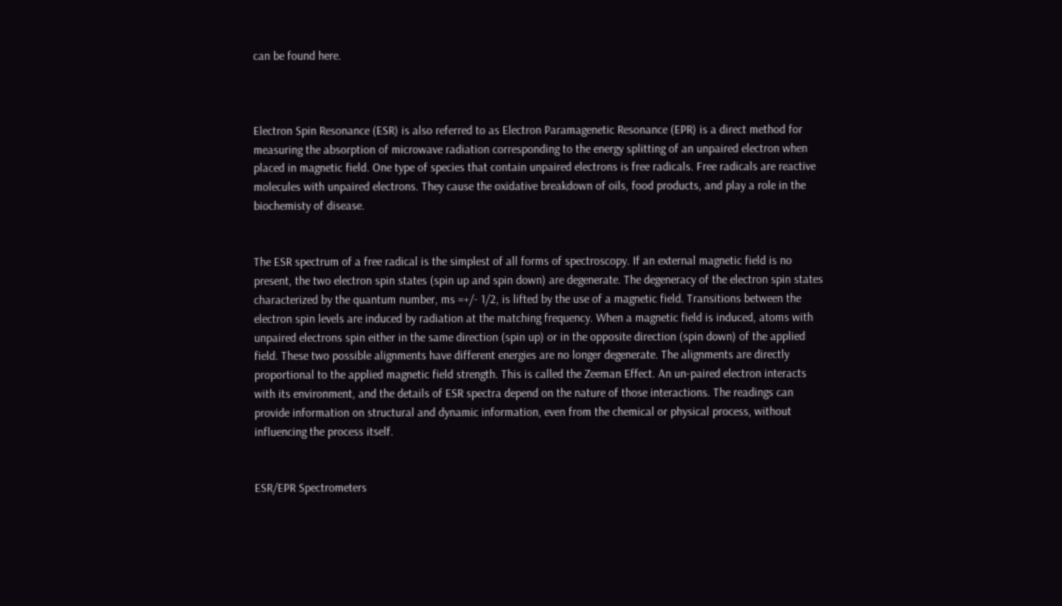can be found here.



Electron Spin Resonance (ESR) is also referred to as Electron Paramagenetic Resonance (EPR) is a direct method for measuring the absorption of microwave radiation corresponding to the energy splitting of an unpaired electron when placed in magnetic field. One type of species that contain unpaired electrons is free radicals. Free radicals are reactive molecules with unpaired electrons. They cause the oxidative breakdown of oils, food products, and play a role in the biochemisty of disease.


The ESR spectrum of a free radical is the simplest of all forms of spectroscopy. If an external magnetic field is no present, the two electron spin states (spin up and spin down) are degenerate. The degeneracy of the electron spin states characterized by the quantum number, ms =+/- 1/2, is lifted by the use of a magnetic field. Transitions between the electron spin levels are induced by radiation at the matching frequency. When a magnetic field is induced, atoms with unpaired electrons spin either in the same direction (spin up) or in the opposite direction (spin down) of the applied field. These two possible alignments have different energies are no longer degenerate. The alignments are directly proportional to the applied magnetic field strength. This is called the Zeeman Effect. An un-paired electron interacts with its environment, and the details of ESR spectra depend on the nature of those interactions. The readings can provide information on structural and dynamic information, even from the chemical or physical process, without influencing the process itself.


ESR/EPR Spectrometers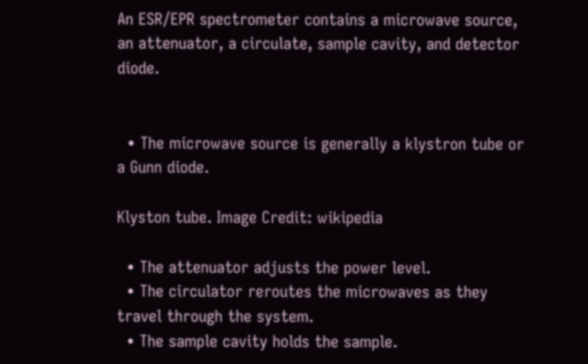An ESR/EPR spectrometer contains a microwave source, an attenuator, a circulate, sample cavity, and detector diode.


  • The microwave source is generally a klystron tube or a Gunn diode.

Klyston tube. Image Credit: wikipedia

  • The attenuator adjusts the power level.
  • The circulator reroutes the microwaves as they travel through the system.
  • The sample cavity holds the sample.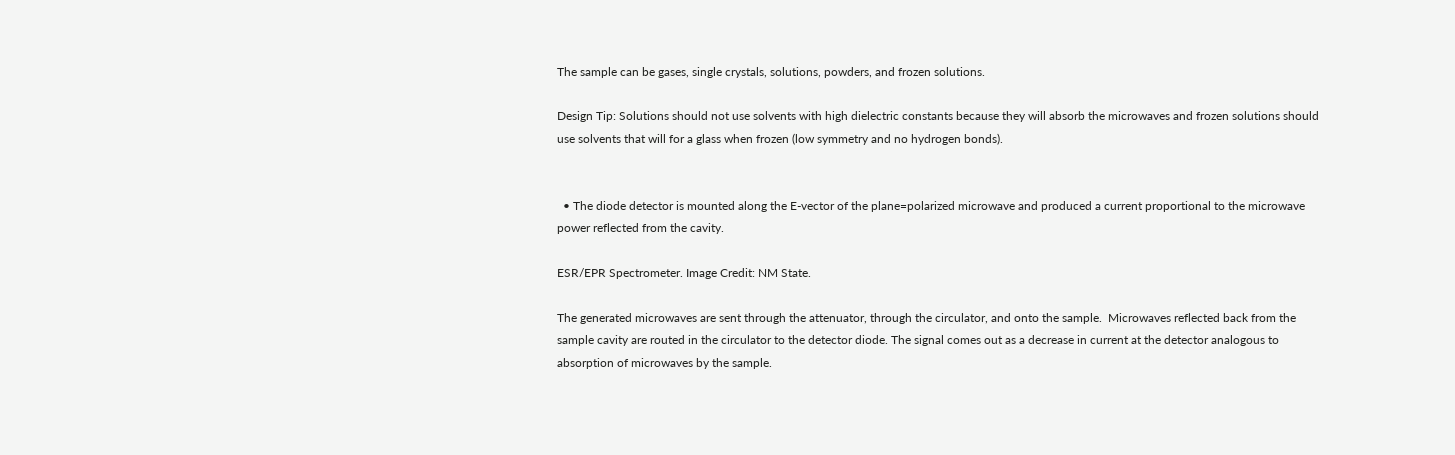The sample can be gases, single crystals, solutions, powders, and frozen solutions.

Design Tip: Solutions should not use solvents with high dielectric constants because they will absorb the microwaves and frozen solutions should use solvents that will for a glass when frozen (low symmetry and no hydrogen bonds).


  • The diode detector is mounted along the E-vector of the plane=polarized microwave and produced a current proportional to the microwave power reflected from the cavity.

ESR/EPR Spectrometer. Image Credit: NM State.

The generated microwaves are sent through the attenuator, through the circulator, and onto the sample.  Microwaves reflected back from the sample cavity are routed in the circulator to the detector diode. The signal comes out as a decrease in current at the detector analogous to absorption of microwaves by the sample.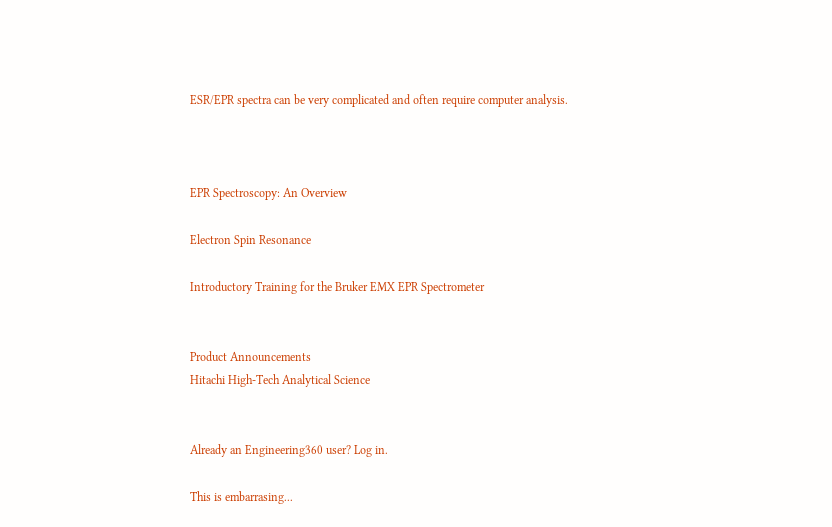ESR/EPR spectra can be very complicated and often require computer analysis.



EPR Spectroscopy: An Overview

Electron Spin Resonance

Introductory Training for the Bruker EMX EPR Spectrometer


Product Announcements
Hitachi High-Tech Analytical Science


Already an Engineering360 user? Log in.

This is embarrasing...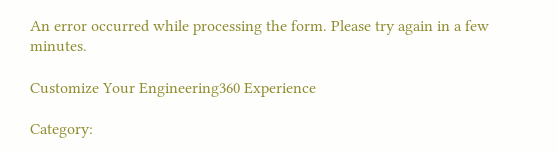An error occurred while processing the form. Please try again in a few minutes.

Customize Your Engineering360 Experience

Category: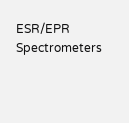ESR/EPR Spectrometers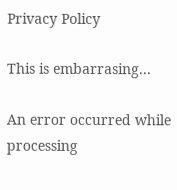Privacy Policy

This is embarrasing...

An error occurred while processing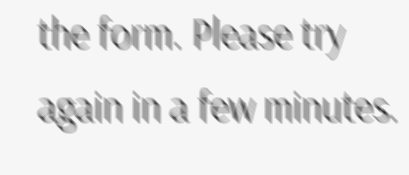the form. Please try again in a few minutes.